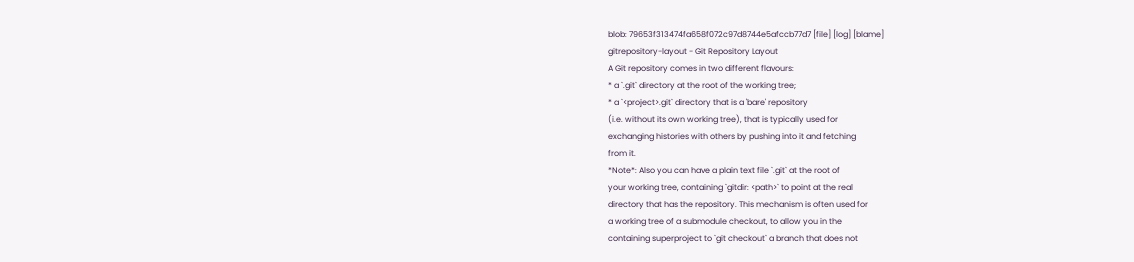blob: 79653f313474fa658f072c97d8744e5afccb77d7 [file] [log] [blame]
gitrepository-layout - Git Repository Layout
A Git repository comes in two different flavours:
* a `.git` directory at the root of the working tree;
* a `<project>.git` directory that is a 'bare' repository
(i.e. without its own working tree), that is typically used for
exchanging histories with others by pushing into it and fetching
from it.
*Note*: Also you can have a plain text file `.git` at the root of
your working tree, containing `gitdir: <path>` to point at the real
directory that has the repository. This mechanism is often used for
a working tree of a submodule checkout, to allow you in the
containing superproject to `git checkout` a branch that does not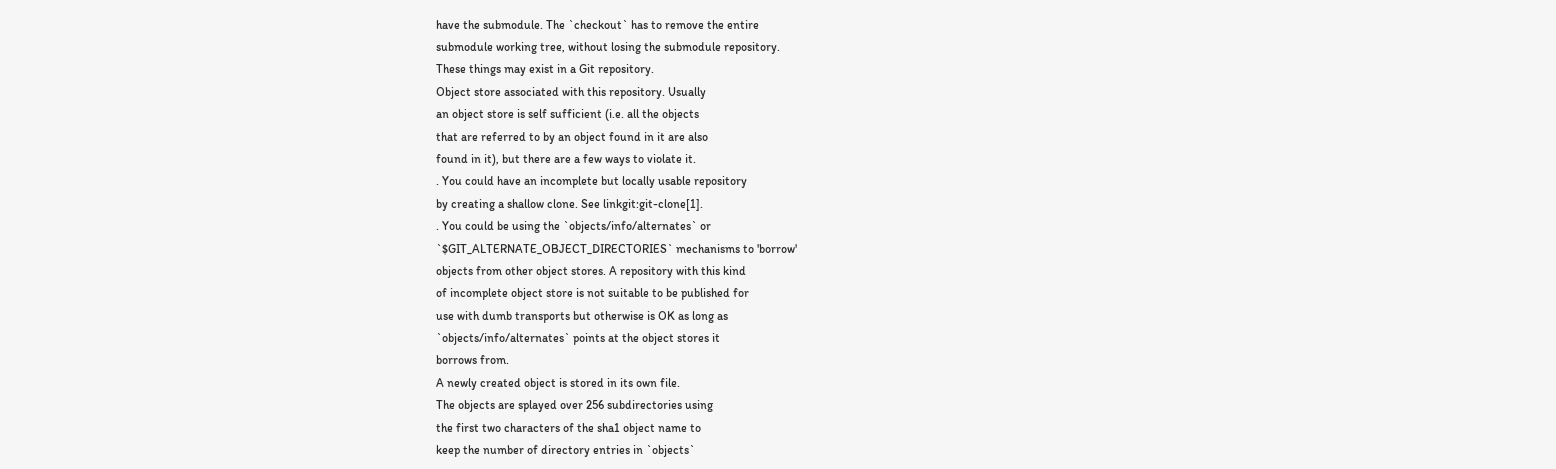have the submodule. The `checkout` has to remove the entire
submodule working tree, without losing the submodule repository.
These things may exist in a Git repository.
Object store associated with this repository. Usually
an object store is self sufficient (i.e. all the objects
that are referred to by an object found in it are also
found in it), but there are a few ways to violate it.
. You could have an incomplete but locally usable repository
by creating a shallow clone. See linkgit:git-clone[1].
. You could be using the `objects/info/alternates` or
`$GIT_ALTERNATE_OBJECT_DIRECTORIES` mechanisms to 'borrow'
objects from other object stores. A repository with this kind
of incomplete object store is not suitable to be published for
use with dumb transports but otherwise is OK as long as
`objects/info/alternates` points at the object stores it
borrows from.
A newly created object is stored in its own file.
The objects are splayed over 256 subdirectories using
the first two characters of the sha1 object name to
keep the number of directory entries in `objects`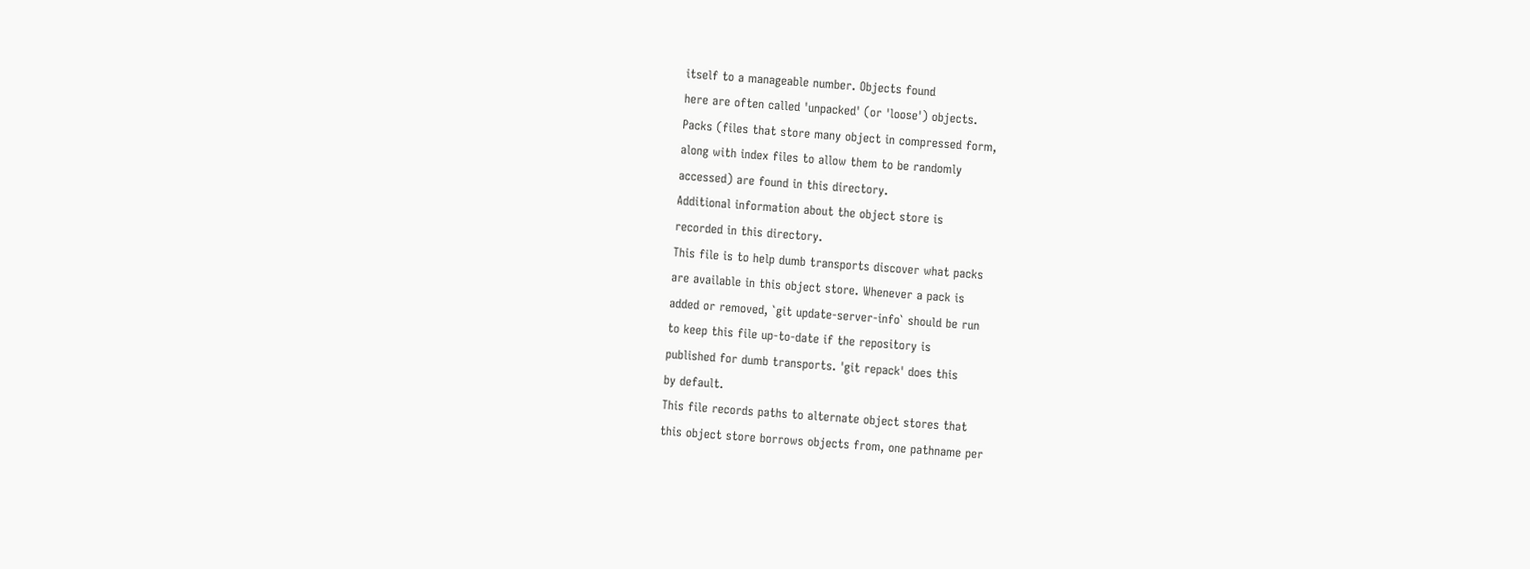itself to a manageable number. Objects found
here are often called 'unpacked' (or 'loose') objects.
Packs (files that store many object in compressed form,
along with index files to allow them to be randomly
accessed) are found in this directory.
Additional information about the object store is
recorded in this directory.
This file is to help dumb transports discover what packs
are available in this object store. Whenever a pack is
added or removed, `git update-server-info` should be run
to keep this file up-to-date if the repository is
published for dumb transports. 'git repack' does this
by default.
This file records paths to alternate object stores that
this object store borrows objects from, one pathname per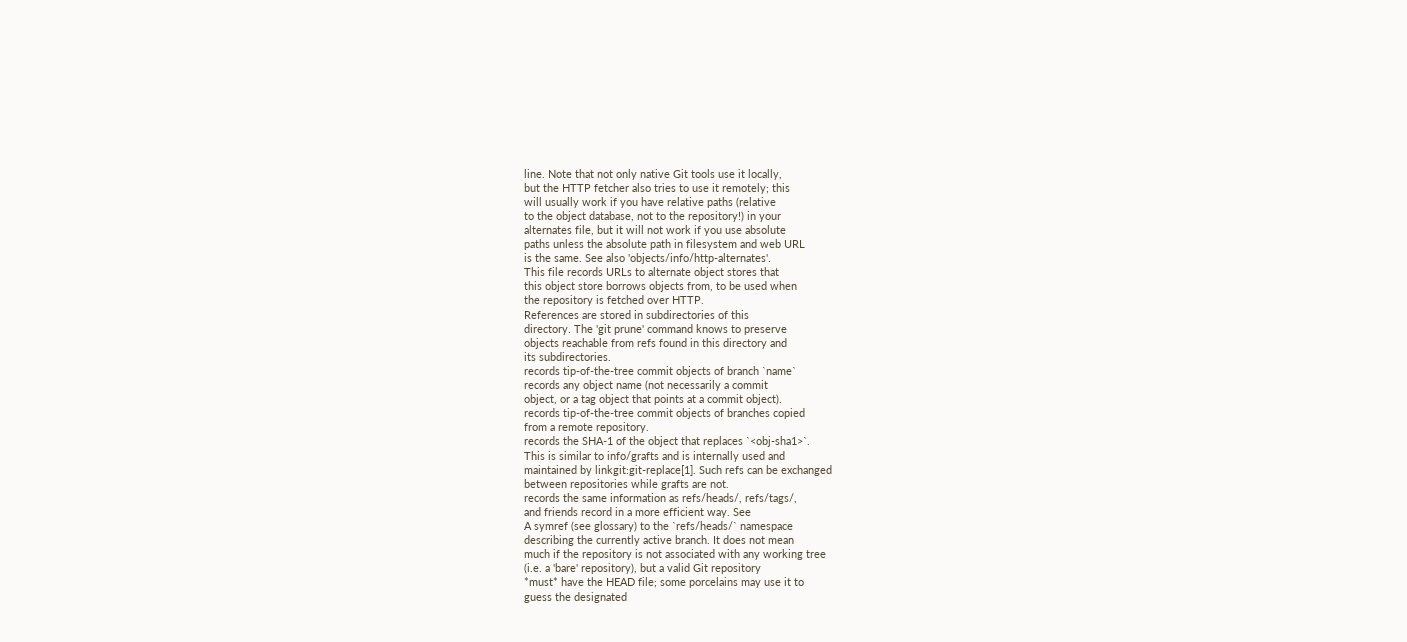line. Note that not only native Git tools use it locally,
but the HTTP fetcher also tries to use it remotely; this
will usually work if you have relative paths (relative
to the object database, not to the repository!) in your
alternates file, but it will not work if you use absolute
paths unless the absolute path in filesystem and web URL
is the same. See also 'objects/info/http-alternates'.
This file records URLs to alternate object stores that
this object store borrows objects from, to be used when
the repository is fetched over HTTP.
References are stored in subdirectories of this
directory. The 'git prune' command knows to preserve
objects reachable from refs found in this directory and
its subdirectories.
records tip-of-the-tree commit objects of branch `name`
records any object name (not necessarily a commit
object, or a tag object that points at a commit object).
records tip-of-the-tree commit objects of branches copied
from a remote repository.
records the SHA-1 of the object that replaces `<obj-sha1>`.
This is similar to info/grafts and is internally used and
maintained by linkgit:git-replace[1]. Such refs can be exchanged
between repositories while grafts are not.
records the same information as refs/heads/, refs/tags/,
and friends record in a more efficient way. See
A symref (see glossary) to the `refs/heads/` namespace
describing the currently active branch. It does not mean
much if the repository is not associated with any working tree
(i.e. a 'bare' repository), but a valid Git repository
*must* have the HEAD file; some porcelains may use it to
guess the designated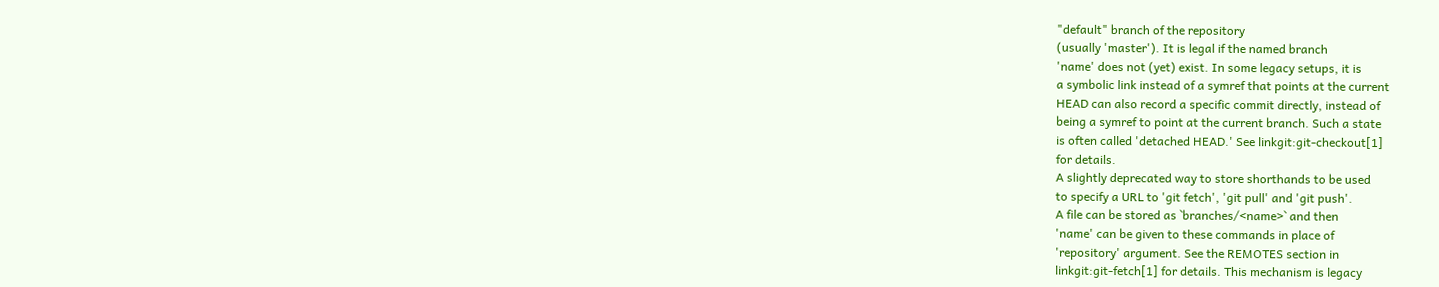"default" branch of the repository
(usually 'master'). It is legal if the named branch
'name' does not (yet) exist. In some legacy setups, it is
a symbolic link instead of a symref that points at the current
HEAD can also record a specific commit directly, instead of
being a symref to point at the current branch. Such a state
is often called 'detached HEAD.' See linkgit:git-checkout[1]
for details.
A slightly deprecated way to store shorthands to be used
to specify a URL to 'git fetch', 'git pull' and 'git push'.
A file can be stored as `branches/<name>` and then
'name' can be given to these commands in place of
'repository' argument. See the REMOTES section in
linkgit:git-fetch[1] for details. This mechanism is legacy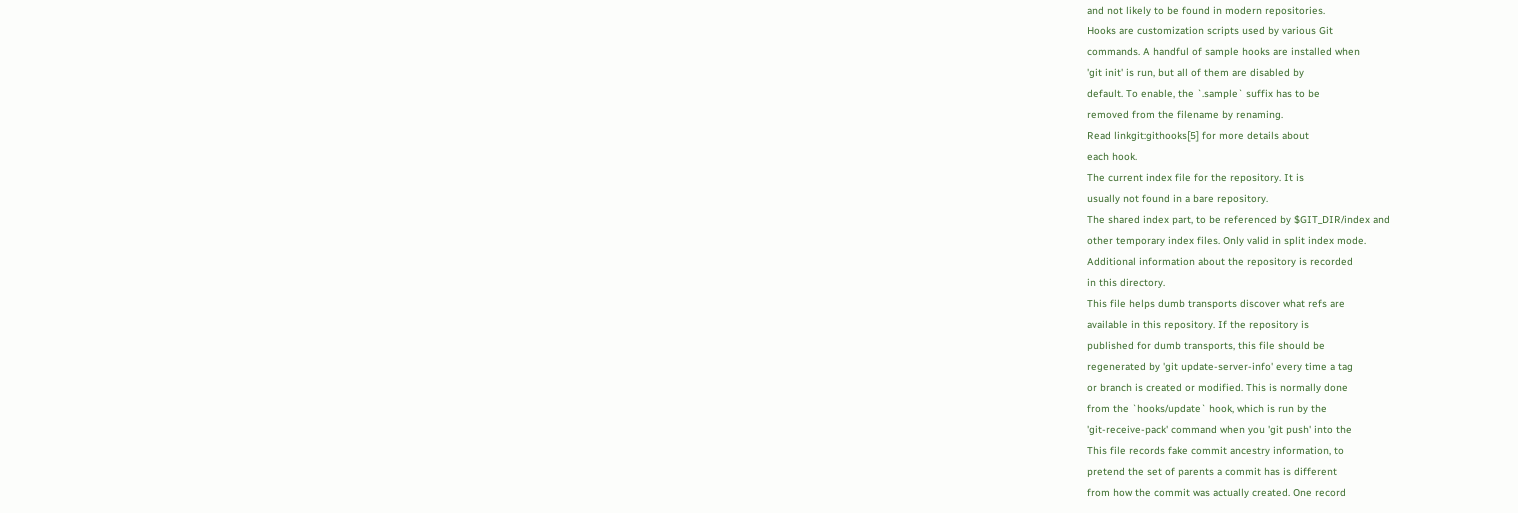and not likely to be found in modern repositories.
Hooks are customization scripts used by various Git
commands. A handful of sample hooks are installed when
'git init' is run, but all of them are disabled by
default. To enable, the `.sample` suffix has to be
removed from the filename by renaming.
Read linkgit:githooks[5] for more details about
each hook.
The current index file for the repository. It is
usually not found in a bare repository.
The shared index part, to be referenced by $GIT_DIR/index and
other temporary index files. Only valid in split index mode.
Additional information about the repository is recorded
in this directory.
This file helps dumb transports discover what refs are
available in this repository. If the repository is
published for dumb transports, this file should be
regenerated by 'git update-server-info' every time a tag
or branch is created or modified. This is normally done
from the `hooks/update` hook, which is run by the
'git-receive-pack' command when you 'git push' into the
This file records fake commit ancestry information, to
pretend the set of parents a commit has is different
from how the commit was actually created. One record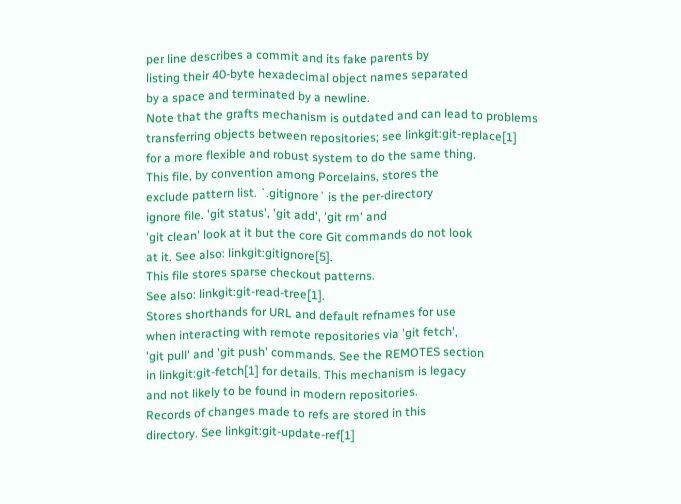per line describes a commit and its fake parents by
listing their 40-byte hexadecimal object names separated
by a space and terminated by a newline.
Note that the grafts mechanism is outdated and can lead to problems
transferring objects between repositories; see linkgit:git-replace[1]
for a more flexible and robust system to do the same thing.
This file, by convention among Porcelains, stores the
exclude pattern list. `.gitignore` is the per-directory
ignore file. 'git status', 'git add', 'git rm' and
'git clean' look at it but the core Git commands do not look
at it. See also: linkgit:gitignore[5].
This file stores sparse checkout patterns.
See also: linkgit:git-read-tree[1].
Stores shorthands for URL and default refnames for use
when interacting with remote repositories via 'git fetch',
'git pull' and 'git push' commands. See the REMOTES section
in linkgit:git-fetch[1] for details. This mechanism is legacy
and not likely to be found in modern repositories.
Records of changes made to refs are stored in this
directory. See linkgit:git-update-ref[1]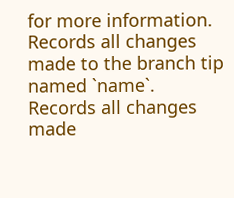for more information.
Records all changes made to the branch tip named `name`.
Records all changes made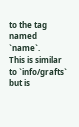to the tag named `name`.
This is similar to `info/grafts` but is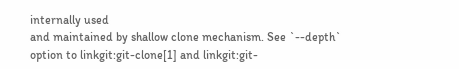internally used
and maintained by shallow clone mechanism. See `--depth`
option to linkgit:git-clone[1] and linkgit:git-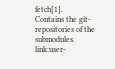fetch[1].
Contains the git-repositories of the submodules.
link:user-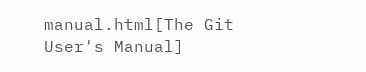manual.html[The Git User's Manual]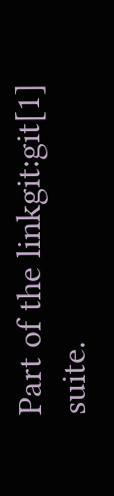Part of the linkgit:git[1] suite.